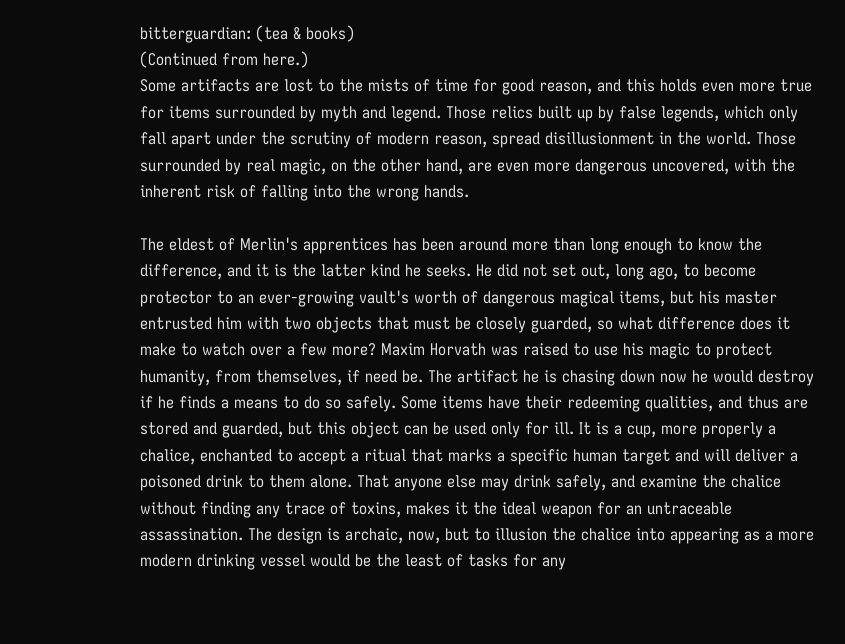bitterguardian: (tea & books)
(Continued from here.)
Some artifacts are lost to the mists of time for good reason, and this holds even more true for items surrounded by myth and legend. Those relics built up by false legends, which only fall apart under the scrutiny of modern reason, spread disillusionment in the world. Those surrounded by real magic, on the other hand, are even more dangerous uncovered, with the inherent risk of falling into the wrong hands.

The eldest of Merlin's apprentices has been around more than long enough to know the difference, and it is the latter kind he seeks. He did not set out, long ago, to become protector to an ever-growing vault's worth of dangerous magical items, but his master entrusted him with two objects that must be closely guarded, so what difference does it make to watch over a few more? Maxim Horvath was raised to use his magic to protect humanity, from themselves, if need be. The artifact he is chasing down now he would destroy if he finds a means to do so safely. Some items have their redeeming qualities, and thus are stored and guarded, but this object can be used only for ill. It is a cup, more properly a chalice, enchanted to accept a ritual that marks a specific human target and will deliver a poisoned drink to them alone. That anyone else may drink safely, and examine the chalice without finding any trace of toxins, makes it the ideal weapon for an untraceable assassination. The design is archaic, now, but to illusion the chalice into appearing as a more modern drinking vessel would be the least of tasks for any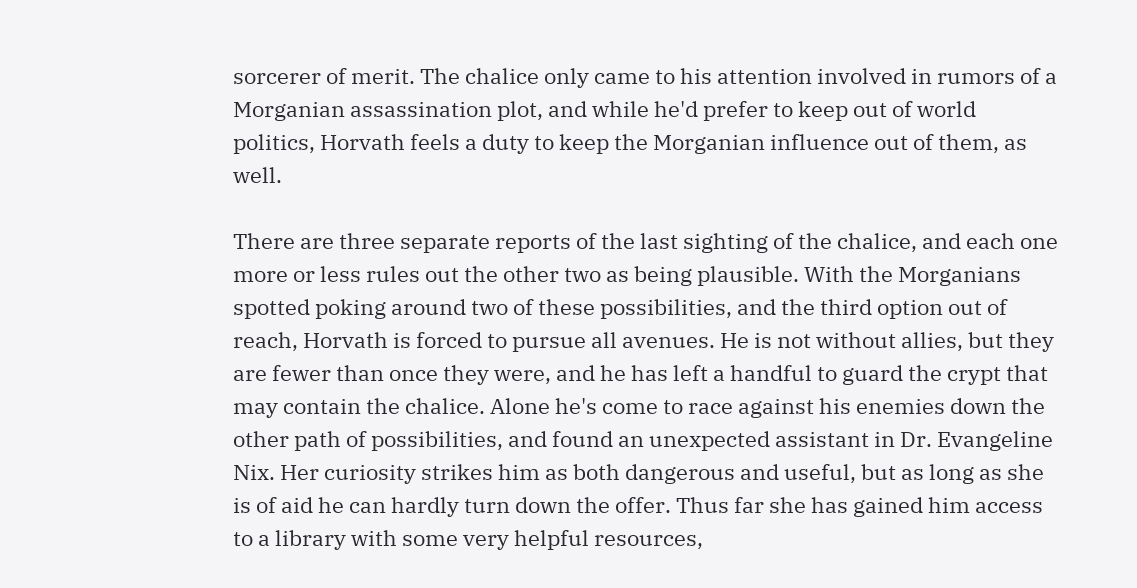sorcerer of merit. The chalice only came to his attention involved in rumors of a Morganian assassination plot, and while he'd prefer to keep out of world politics, Horvath feels a duty to keep the Morganian influence out of them, as well.

There are three separate reports of the last sighting of the chalice, and each one more or less rules out the other two as being plausible. With the Morganians spotted poking around two of these possibilities, and the third option out of reach, Horvath is forced to pursue all avenues. He is not without allies, but they are fewer than once they were, and he has left a handful to guard the crypt that may contain the chalice. Alone he's come to race against his enemies down the other path of possibilities, and found an unexpected assistant in Dr. Evangeline Nix. Her curiosity strikes him as both dangerous and useful, but as long as she is of aid he can hardly turn down the offer. Thus far she has gained him access to a library with some very helpful resources,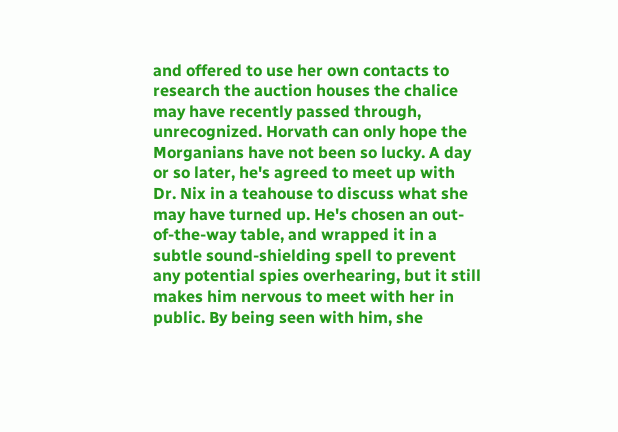and offered to use her own contacts to research the auction houses the chalice may have recently passed through, unrecognized. Horvath can only hope the Morganians have not been so lucky. A day or so later, he's agreed to meet up with Dr. Nix in a teahouse to discuss what she may have turned up. He's chosen an out-of-the-way table, and wrapped it in a subtle sound-shielding spell to prevent any potential spies overhearing, but it still makes him nervous to meet with her in public. By being seen with him, she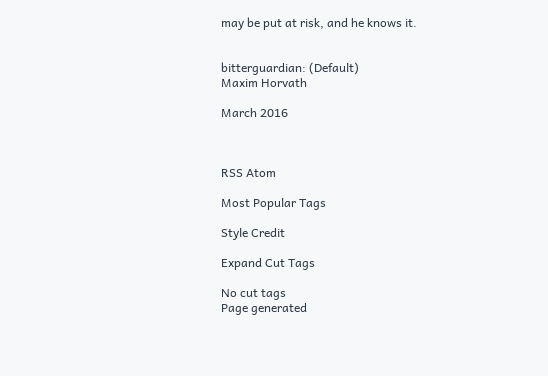may be put at risk, and he knows it.


bitterguardian: (Default)
Maxim Horvath

March 2016



RSS Atom

Most Popular Tags

Style Credit

Expand Cut Tags

No cut tags
Page generated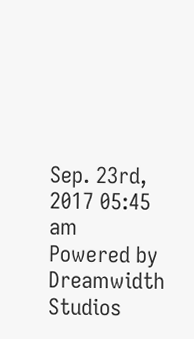Sep. 23rd, 2017 05:45 am
Powered by Dreamwidth Studios